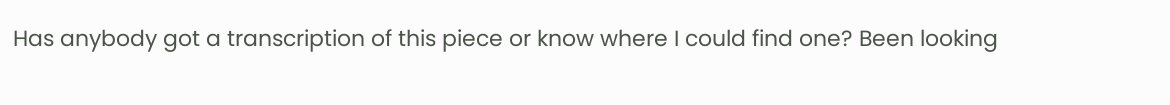Has anybody got a transcription of this piece or know where I could find one? Been looking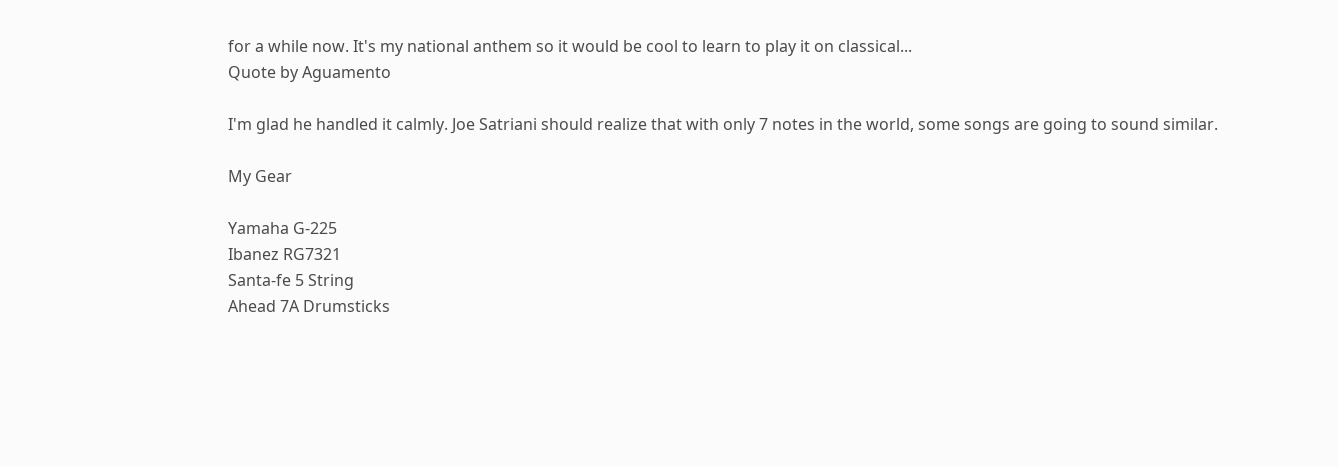for a while now. It's my national anthem so it would be cool to learn to play it on classical...
Quote by Aguamento

I'm glad he handled it calmly. Joe Satriani should realize that with only 7 notes in the world, some songs are going to sound similar.

My Gear

Yamaha G-225
Ibanez RG7321
Santa-fe 5 String
Ahead 7A Drumsticks